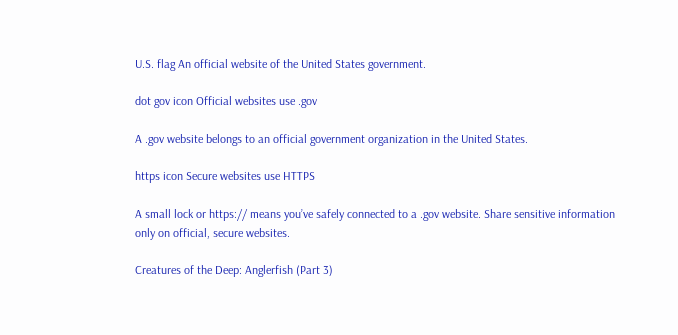U.S. flag An official website of the United States government.

dot gov icon Official websites use .gov

A .gov website belongs to an official government organization in the United States.

https icon Secure websites use HTTPS

A small lock or https:// means you’ve safely connected to a .gov website. Share sensitive information only on official, secure websites.

Creatures of the Deep: Anglerfish (Part 3)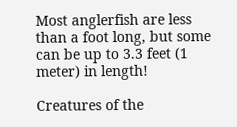Most anglerfish are less than a foot long, but some can be up to 3.3 feet (1 meter) in length!

Creatures of the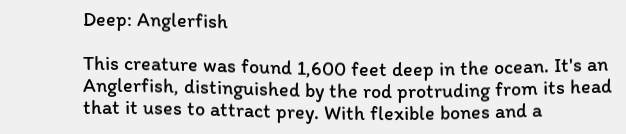Deep: Anglerfish

This creature was found 1,600 feet deep in the ocean. It's an Anglerfish, distinguished by the rod protruding from its head that it uses to attract prey. With flexible bones and a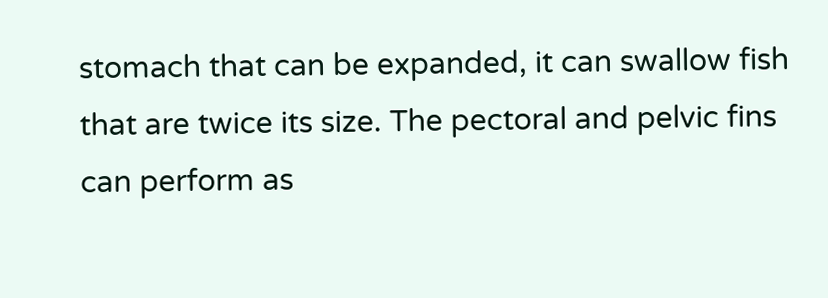stomach that can be expanded, it can swallow fish that are twice its size. The pectoral and pelvic fins can perform as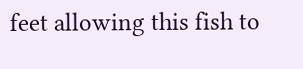feet allowing this fish to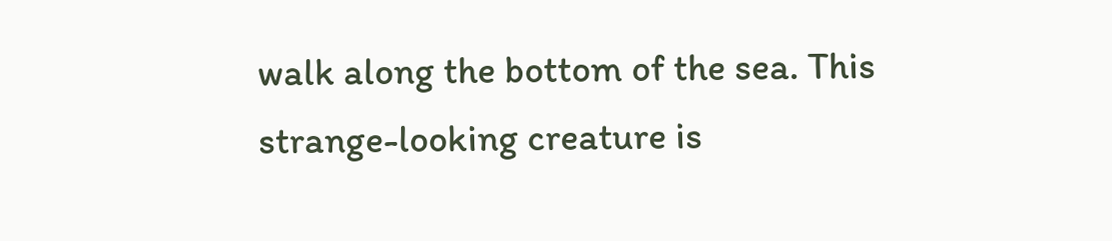walk along the bottom of the sea. This strange-looking creature is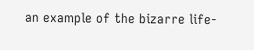an example of the bizarre life-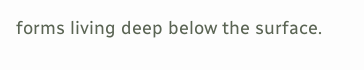forms living deep below the surface.